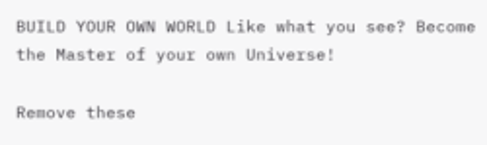BUILD YOUR OWN WORLD Like what you see? Become the Master of your own Universe!

Remove these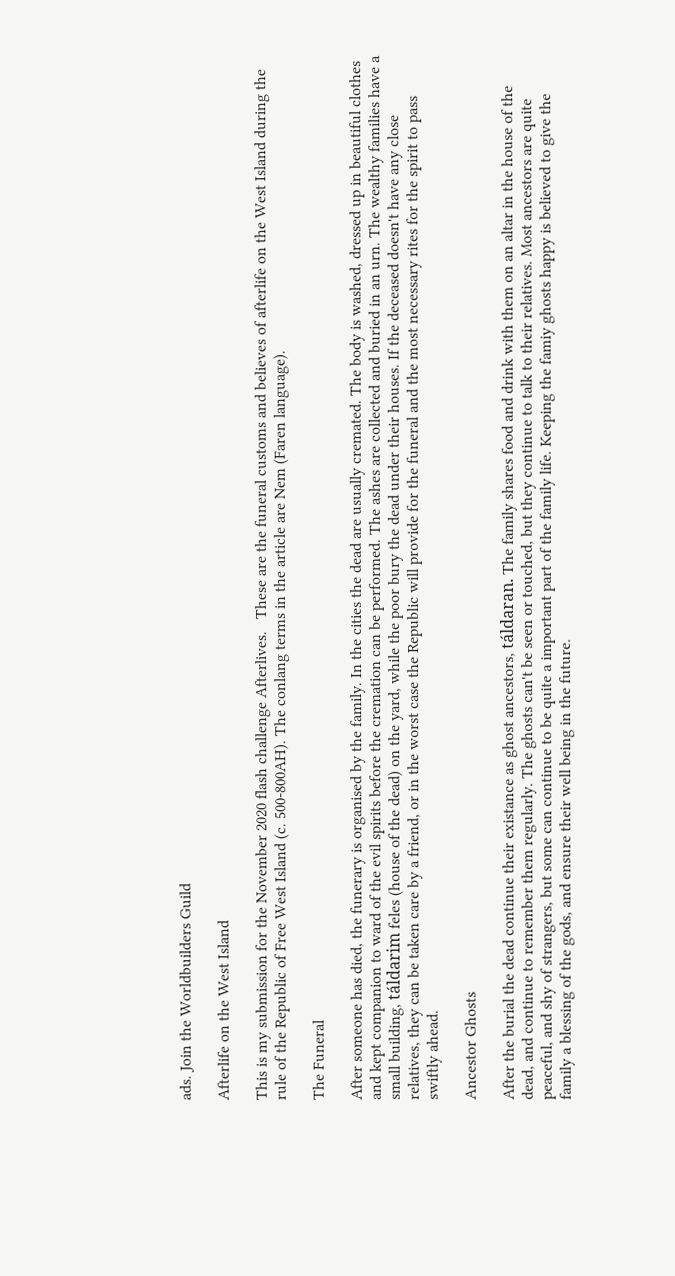ads. Join the Worldbuilders Guild

Afterlife on the West Island

This is my submission for the November 2020 flash challenge Afterlives.   These are the funeral customs and believes of afterlife on the West Island during the rule of the Republic of Free West Island (c. 500-800AH). The conlang terms in the article are Nem (Faren language).

The Funeral

After someone has died, the funerary is organised by the family. In the cities the dead are usually cremated. The body is washed, dressed up in beautiful clothes and kept companion to ward of the evil spirits before the cremation can be performed. The ashes are collected and buried in an urn. The wealthy families have a small building, táldarim feles (house of the dead) on the yard, while the poor bury the dead under their houses. If the deceased doesn't have any close relatives, they can be taken care by a friend, or in the worst case the Republic will provide for the funeral and the most necessary rites for the spirit to pass swiftly ahead.

Ancestor Ghosts

After the burial the dead continue their existance as ghost ancestors, táldaran. The family shares food and drink with them on an altar in the house of the dead, and continue to remember them regularly. The ghosts can't be seen or touched, but they continue to talk to their relatives. Most ancestors are quite peaceful, and shy of strangers, but some can continue to be quite a important part of the family life. Keeping the famiy ghosts happy is believed to give the family a blessing of the gods, and ensure their well being in the future.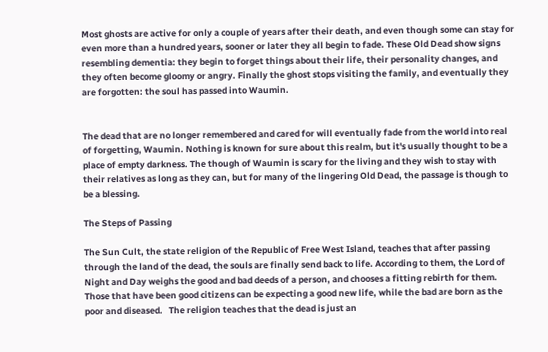Most ghosts are active for only a couple of years after their death, and even though some can stay for even more than a hundred years, sooner or later they all begin to fade. These Old Dead show signs resembling dementia: they begin to forget things about their life, their personality changes, and they often become gloomy or angry. Finally the ghost stops visiting the family, and eventually they are forgotten: the soul has passed into Waumin.


The dead that are no longer remembered and cared for will eventually fade from the world into real of forgetting, Waumin. Nothing is known for sure about this realm, but it's usually thought to be a place of empty darkness. The though of Waumin is scary for the living and they wish to stay with their relatives as long as they can, but for many of the lingering Old Dead, the passage is though to be a blessing.

The Steps of Passing

The Sun Cult, the state religion of the Republic of Free West Island, teaches that after passing through the land of the dead, the souls are finally send back to life. According to them, the Lord of Night and Day weighs the good and bad deeds of a person, and chooses a fitting rebirth for them. Those that have been good citizens can be expecting a good new life, while the bad are born as the poor and diseased.   The religion teaches that the dead is just an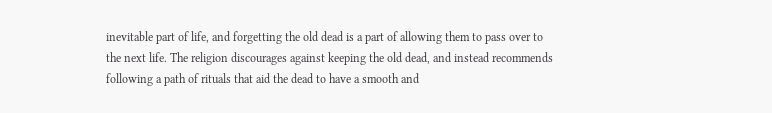inevitable part of life, and forgetting the old dead is a part of allowing them to pass over to the next life. The religion discourages against keeping the old dead, and instead recommends following a path of rituals that aid the dead to have a smooth and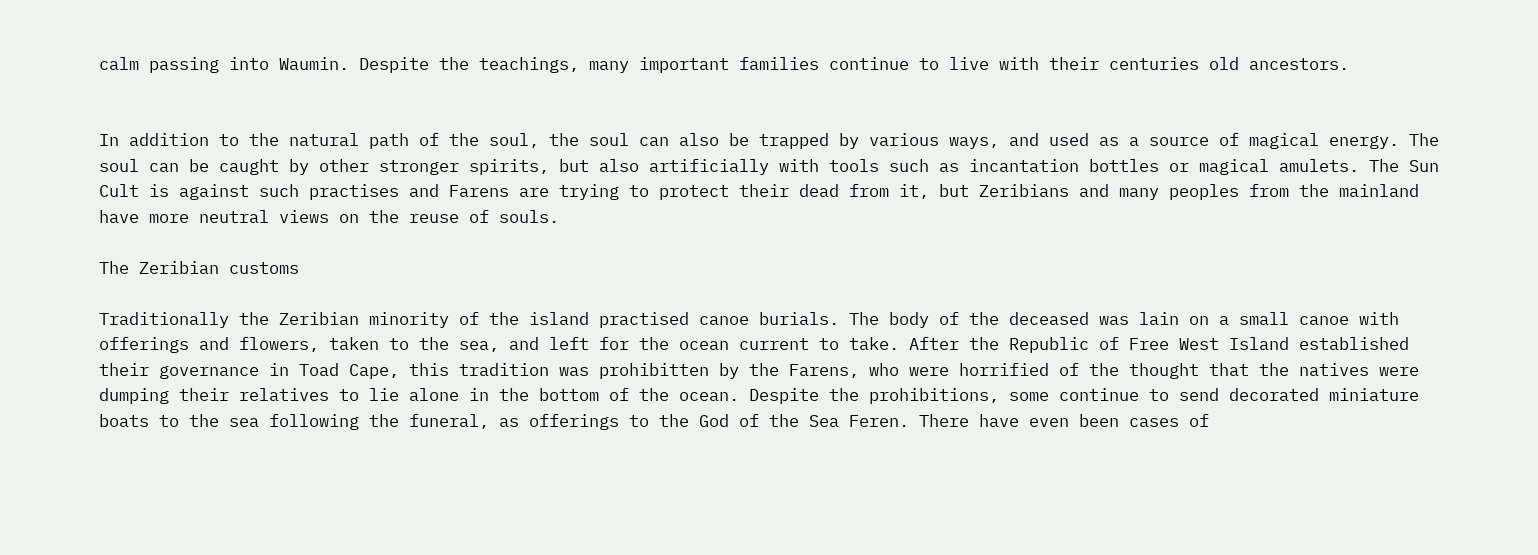calm passing into Waumin. Despite the teachings, many important families continue to live with their centuries old ancestors.


In addition to the natural path of the soul, the soul can also be trapped by various ways, and used as a source of magical energy. The soul can be caught by other stronger spirits, but also artificially with tools such as incantation bottles or magical amulets. The Sun Cult is against such practises and Farens are trying to protect their dead from it, but Zeribians and many peoples from the mainland have more neutral views on the reuse of souls.

The Zeribian customs

Traditionally the Zeribian minority of the island practised canoe burials. The body of the deceased was lain on a small canoe with offerings and flowers, taken to the sea, and left for the ocean current to take. After the Republic of Free West Island established their governance in Toad Cape, this tradition was prohibitten by the Farens, who were horrified of the thought that the natives were dumping their relatives to lie alone in the bottom of the ocean. Despite the prohibitions, some continue to send decorated miniature boats to the sea following the funeral, as offerings to the God of the Sea Feren. There have even been cases of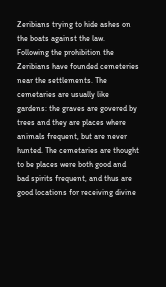Zeribians trying to hide ashes on the boats against the law.   Following the prohibition the Zeribians have founded cemeteries near the settlements. The cemetaries are usually like gardens: the graves are govered by trees and they are places where animals frequent, but are never hunted. The cemetaries are thought to be places were both good and bad spirits frequent, and thus are good locations for receiving divine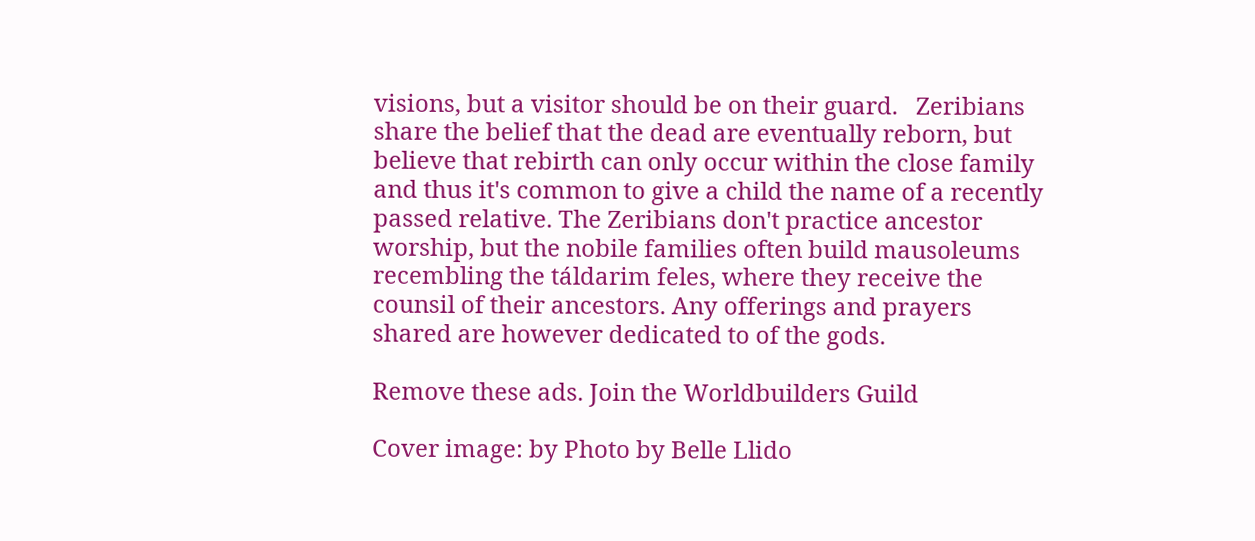visions, but a visitor should be on their guard.   Zeribians share the belief that the dead are eventually reborn, but believe that rebirth can only occur within the close family and thus it's common to give a child the name of a recently passed relative. The Zeribians don't practice ancestor worship, but the nobile families often build mausoleums recembling the táldarim feles, where they receive the counsil of their ancestors. Any offerings and prayers shared are however dedicated to of the gods.

Remove these ads. Join the Worldbuilders Guild

Cover image: by Photo by Belle Llido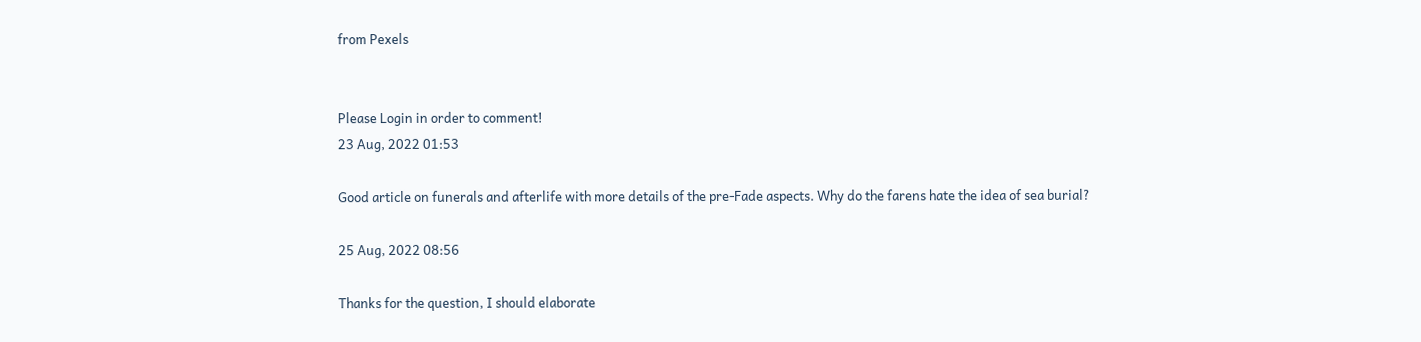from Pexels


Please Login in order to comment!
23 Aug, 2022 01:53

Good article on funerals and afterlife with more details of the pre-Fade aspects. Why do the farens hate the idea of sea burial?

25 Aug, 2022 08:56

Thanks for the question, I should elaborate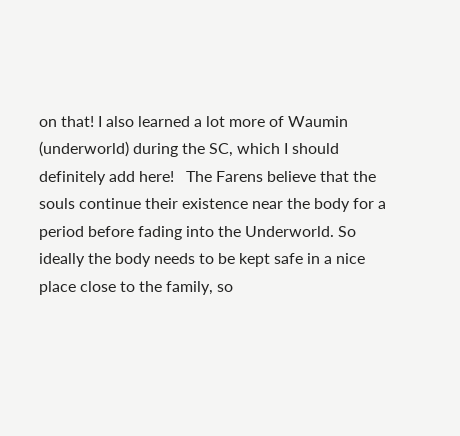on that! I also learned a lot more of Waumin (underworld) during the SC, which I should definitely add here!   The Farens believe that the souls continue their existence near the body for a period before fading into the Underworld. So ideally the body needs to be kept safe in a nice place close to the family, so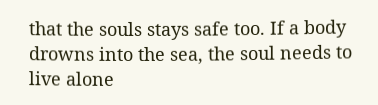that the souls stays safe too. If a body drowns into the sea, the soul needs to live alone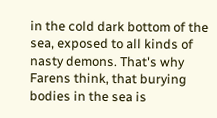in the cold dark bottom of the sea, exposed to all kinds of nasty demons. That's why Farens think, that burying bodies in the sea is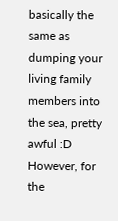basically the same as dumping your living family members into the sea, pretty awful :D   However, for the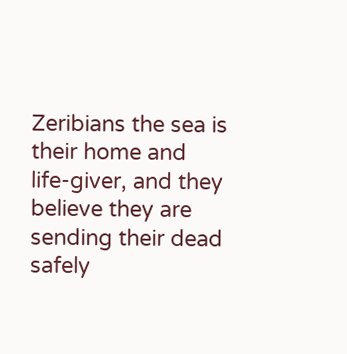Zeribians the sea is their home and life-giver, and they believe they are sending their dead safely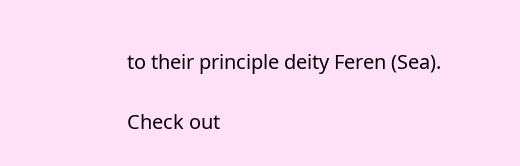to their principle deity Feren (Sea).

Check out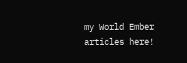my World Ember articles here!